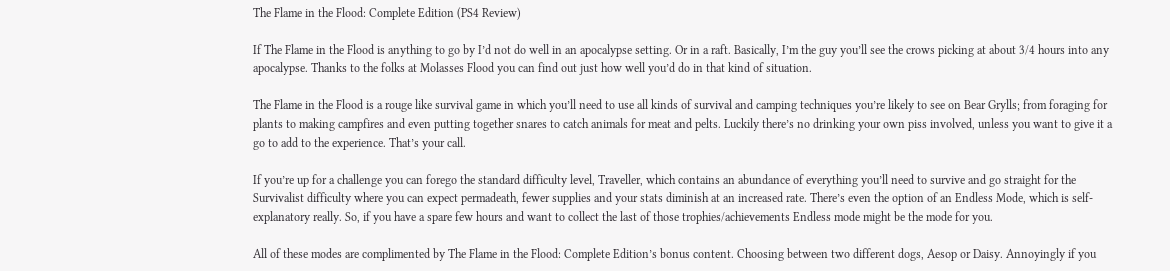The Flame in the Flood: Complete Edition (PS4 Review)

If The Flame in the Flood is anything to go by I’d not do well in an apocalypse setting. Or in a raft. Basically, I’m the guy you’ll see the crows picking at about 3/4 hours into any apocalypse. Thanks to the folks at Molasses Flood you can find out just how well you’d do in that kind of situation.

The Flame in the Flood is a rouge like survival game in which you’ll need to use all kinds of survival and camping techniques you’re likely to see on Bear Grylls; from foraging for plants to making campfires and even putting together snares to catch animals for meat and pelts. Luckily there’s no drinking your own piss involved, unless you want to give it a go to add to the experience. That’s your call.

If you’re up for a challenge you can forego the standard difficulty level, Traveller, which contains an abundance of everything you’ll need to survive and go straight for the Survivalist difficulty where you can expect permadeath, fewer supplies and your stats diminish at an increased rate. There’s even the option of an Endless Mode, which is self-explanatory really. So, if you have a spare few hours and want to collect the last of those trophies/achievements Endless mode might be the mode for you.

All of these modes are complimented by The Flame in the Flood: Complete Edition’s bonus content. Choosing between two different dogs, Aesop or Daisy. Annoyingly if you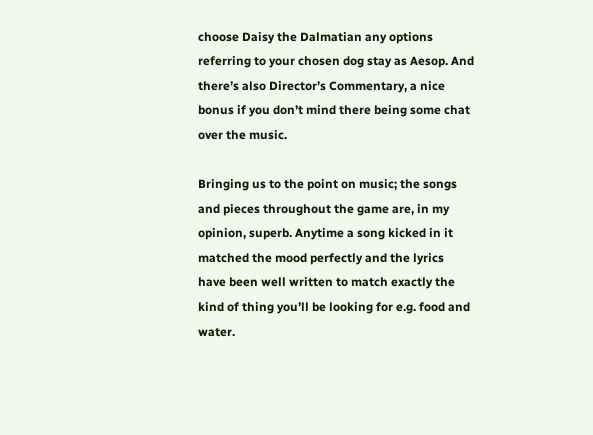choose Daisy the Dalmatian any options referring to your chosen dog stay as Aesop. And there’s also Director’s Commentary, a nice bonus if you don’t mind there being some chat over the music.

Bringing us to the point on music; the songs and pieces throughout the game are, in my opinion, superb. Anytime a song kicked in it matched the mood perfectly and the lyrics have been well written to match exactly the kind of thing you’ll be looking for e.g. food and water.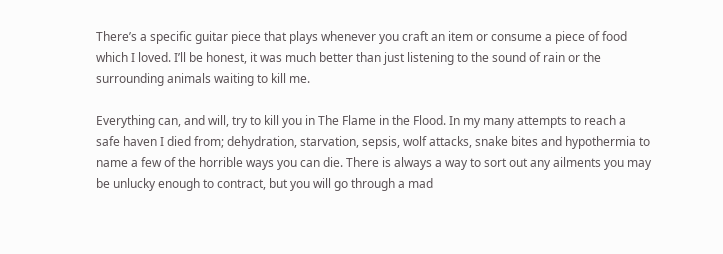There’s a specific guitar piece that plays whenever you craft an item or consume a piece of food which I loved. I’ll be honest, it was much better than just listening to the sound of rain or the surrounding animals waiting to kill me.

Everything can, and will, try to kill you in The Flame in the Flood. In my many attempts to reach a safe haven I died from; dehydration, starvation, sepsis, wolf attacks, snake bites and hypothermia to name a few of the horrible ways you can die. There is always a way to sort out any ailments you may be unlucky enough to contract, but you will go through a mad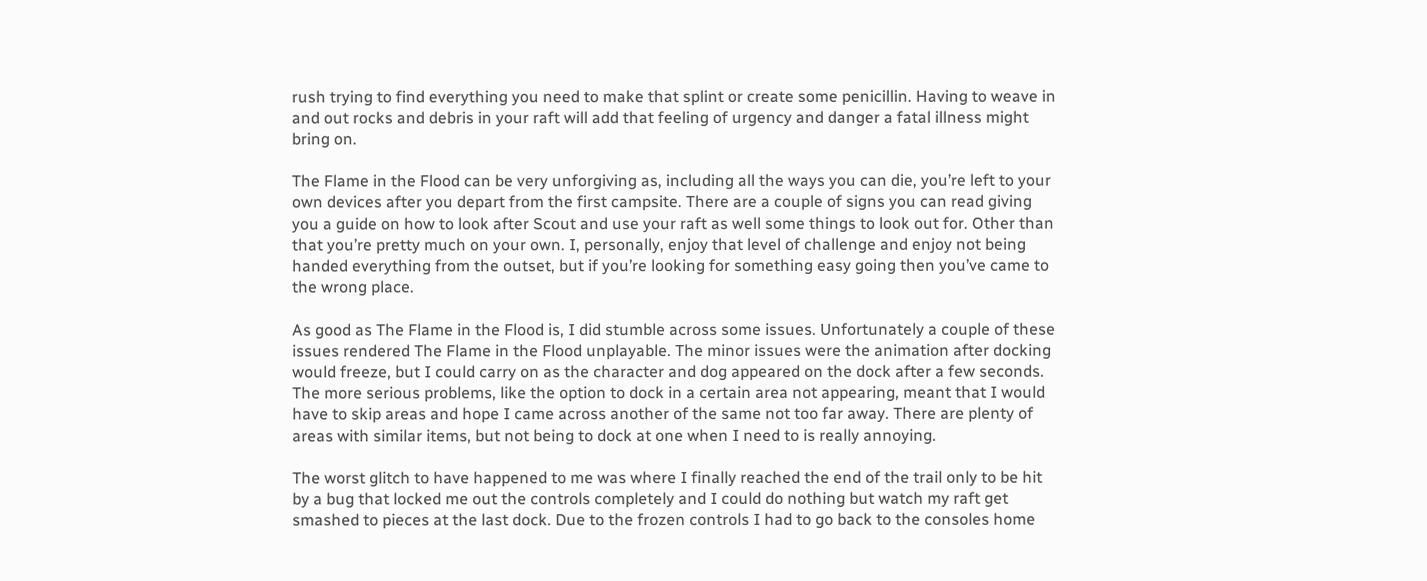rush trying to find everything you need to make that splint or create some penicillin. Having to weave in and out rocks and debris in your raft will add that feeling of urgency and danger a fatal illness might bring on.

The Flame in the Flood can be very unforgiving as, including all the ways you can die, you’re left to your own devices after you depart from the first campsite. There are a couple of signs you can read giving you a guide on how to look after Scout and use your raft as well some things to look out for. Other than that you’re pretty much on your own. I, personally, enjoy that level of challenge and enjoy not being handed everything from the outset, but if you’re looking for something easy going then you’ve came to the wrong place.

As good as The Flame in the Flood is, I did stumble across some issues. Unfortunately a couple of these issues rendered The Flame in the Flood unplayable. The minor issues were the animation after docking would freeze, but I could carry on as the character and dog appeared on the dock after a few seconds. The more serious problems, like the option to dock in a certain area not appearing, meant that I would have to skip areas and hope I came across another of the same not too far away. There are plenty of areas with similar items, but not being to dock at one when I need to is really annoying.

The worst glitch to have happened to me was where I finally reached the end of the trail only to be hit by a bug that locked me out the controls completely and I could do nothing but watch my raft get smashed to pieces at the last dock. Due to the frozen controls I had to go back to the consoles home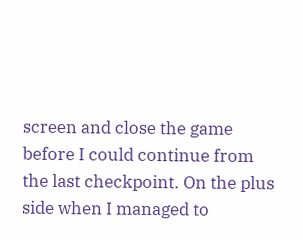screen and close the game before I could continue from the last checkpoint. On the plus side when I managed to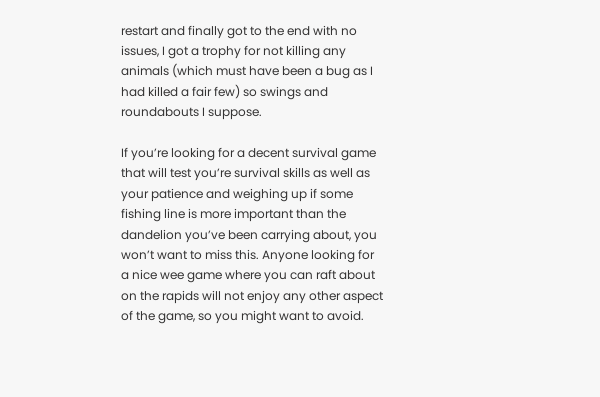restart and finally got to the end with no issues, I got a trophy for not killing any animals (which must have been a bug as I had killed a fair few) so swings and roundabouts I suppose.

If you’re looking for a decent survival game that will test you’re survival skills as well as your patience and weighing up if some fishing line is more important than the dandelion you’ve been carrying about, you won’t want to miss this. Anyone looking for a nice wee game where you can raft about on the rapids will not enjoy any other aspect of the game, so you might want to avoid.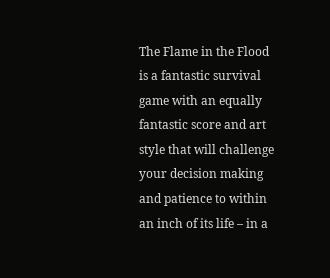The Flame in the Flood is a fantastic survival game with an equally fantastic score and art style that will challenge your decision making and patience to within an inch of its life – in a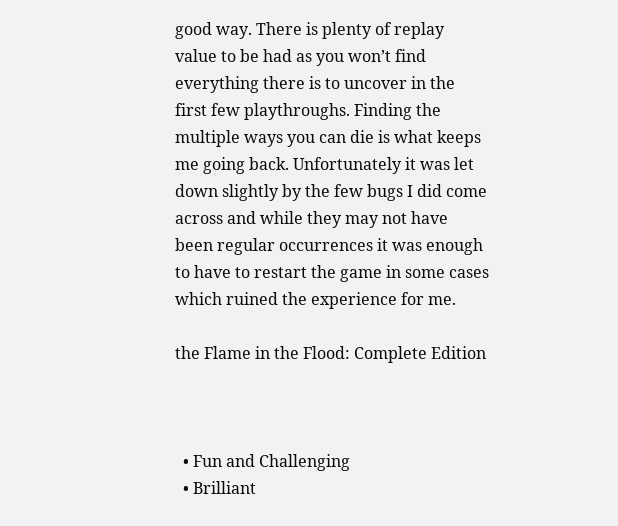good way. There is plenty of replay value to be had as you won’t find everything there is to uncover in the first few playthroughs. Finding the multiple ways you can die is what keeps me going back. Unfortunately it was let down slightly by the few bugs I did come across and while they may not have been regular occurrences it was enough to have to restart the game in some cases which ruined the experience for me.

the Flame in the Flood: Complete Edition



  • Fun and Challenging
  • Brilliant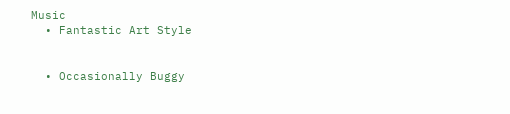Music
  • Fantastic Art Style


  • Occasionally Buggy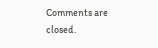Comments are closed.